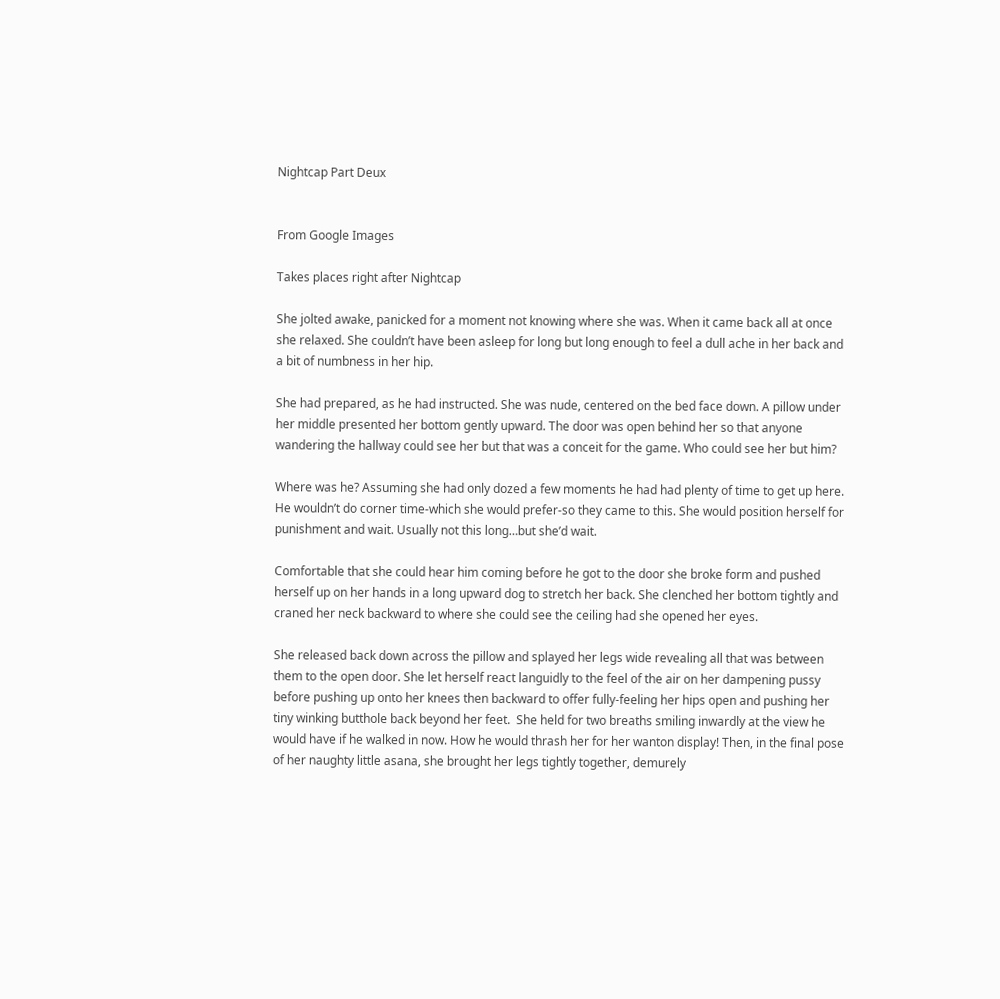Nightcap Part Deux


From Google Images

Takes places right after Nightcap

She jolted awake, panicked for a moment not knowing where she was. When it came back all at once she relaxed. She couldn’t have been asleep for long but long enough to feel a dull ache in her back and a bit of numbness in her hip.

She had prepared, as he had instructed. She was nude, centered on the bed face down. A pillow under her middle presented her bottom gently upward. The door was open behind her so that anyone wandering the hallway could see her but that was a conceit for the game. Who could see her but him?

Where was he? Assuming she had only dozed a few moments he had had plenty of time to get up here. He wouldn’t do corner time-which she would prefer-so they came to this. She would position herself for punishment and wait. Usually not this long…but she’d wait.

Comfortable that she could hear him coming before he got to the door she broke form and pushed herself up on her hands in a long upward dog to stretch her back. She clenched her bottom tightly and craned her neck backward to where she could see the ceiling had she opened her eyes.

She released back down across the pillow and splayed her legs wide revealing all that was between them to the open door. She let herself react languidly to the feel of the air on her dampening pussy before pushing up onto her knees then backward to offer fully-feeling her hips open and pushing her tiny winking butthole back beyond her feet.  She held for two breaths smiling inwardly at the view he would have if he walked in now. How he would thrash her for her wanton display! Then, in the final pose of her naughty little asana, she brought her legs tightly together, demurely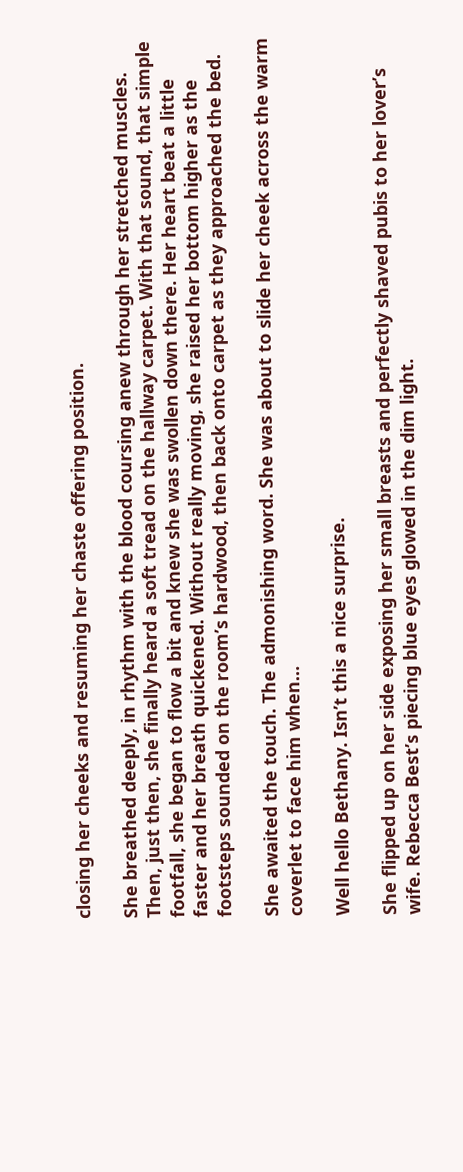closing her cheeks and resuming her chaste offering position.

She breathed deeply, in rhythm with the blood coursing anew through her stretched muscles. Then, just then, she finally heard a soft tread on the hallway carpet. With that sound, that simple footfall, she began to flow a bit and knew she was swollen down there. Her heart beat a little faster and her breath quickened. Without really moving, she raised her bottom higher as the footsteps sounded on the room’s hardwood, then back onto carpet as they approached the bed.

She awaited the touch. The admonishing word. She was about to slide her cheek across the warm coverlet to face him when…

Well hello Bethany. Isn’t this a nice surprise.

She flipped up on her side exposing her small breasts and perfectly shaved pubis to her lover’s wife. Rebecca Best’s piecing blue eyes glowed in the dim light.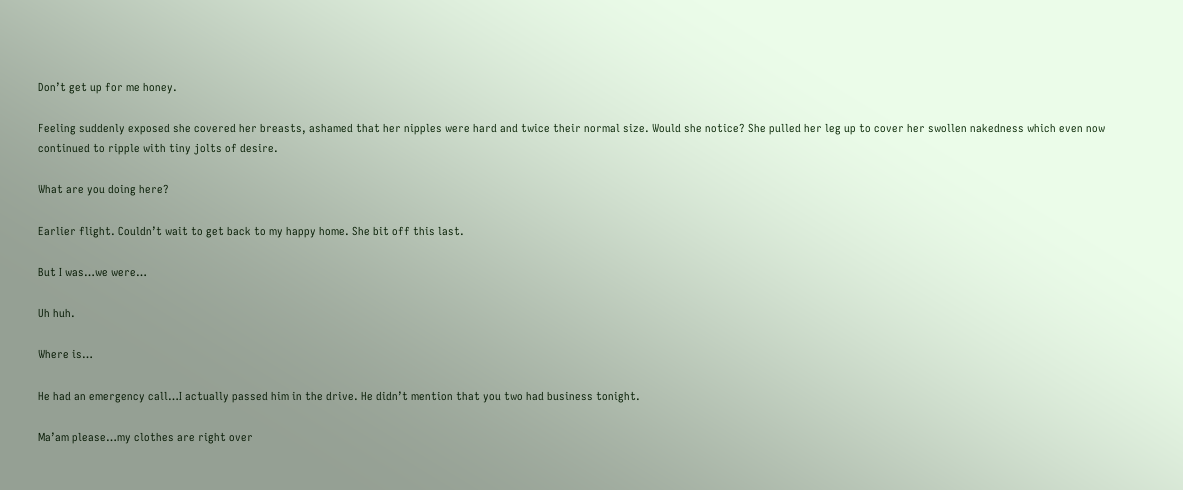Don’t get up for me honey.

Feeling suddenly exposed she covered her breasts, ashamed that her nipples were hard and twice their normal size. Would she notice? She pulled her leg up to cover her swollen nakedness which even now continued to ripple with tiny jolts of desire.

What are you doing here?

Earlier flight. Couldn’t wait to get back to my happy home. She bit off this last.

But I was…we were…

Uh huh.

Where is…

He had an emergency call…I actually passed him in the drive. He didn’t mention that you two had business tonight.

Ma’am please…my clothes are right over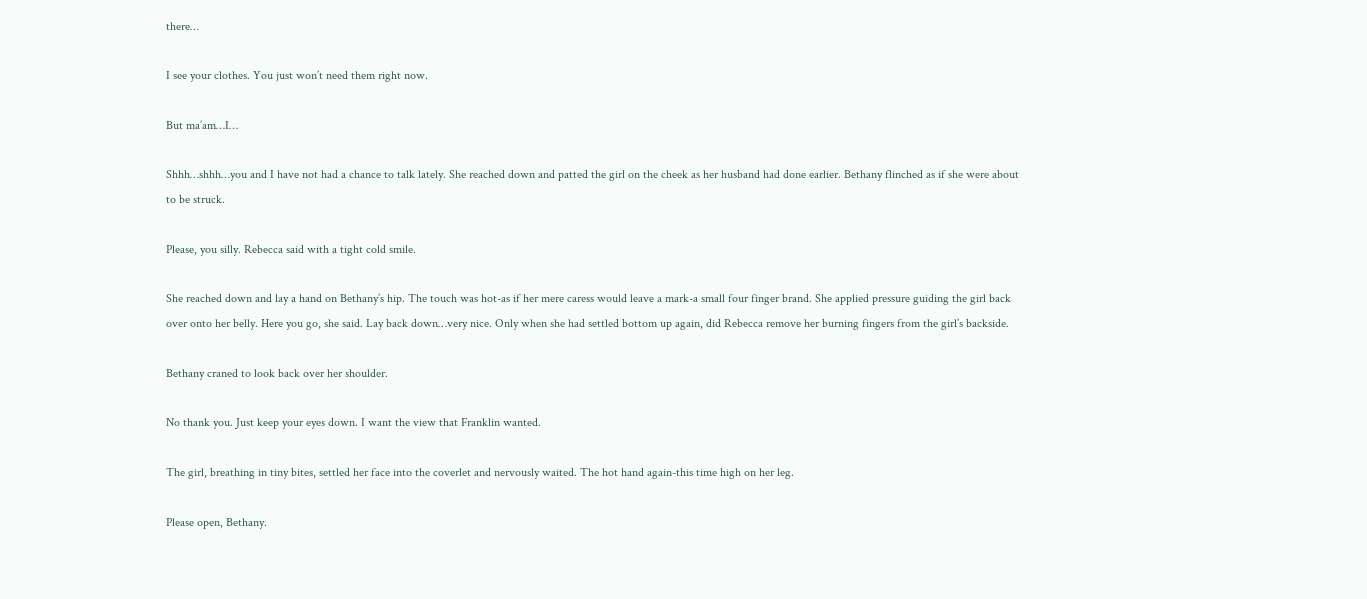there…

I see your clothes. You just won’t need them right now.

But ma’am…I…

Shhh…shhh…you and I have not had a chance to talk lately. She reached down and patted the girl on the cheek as her husband had done earlier. Bethany flinched as if she were about to be struck.

Please, you silly. Rebecca said with a tight cold smile.

She reached down and lay a hand on Bethany’s hip. The touch was hot-as if her mere caress would leave a mark-a small four finger brand. She applied pressure guiding the girl back over onto her belly. Here you go, she said. Lay back down…very nice. Only when she had settled bottom up again, did Rebecca remove her burning fingers from the girl’s backside.

Bethany craned to look back over her shoulder.

No thank you. Just keep your eyes down. I want the view that Franklin wanted.

The girl, breathing in tiny bites, settled her face into the coverlet and nervously waited. The hot hand again-this time high on her leg.

Please open, Bethany.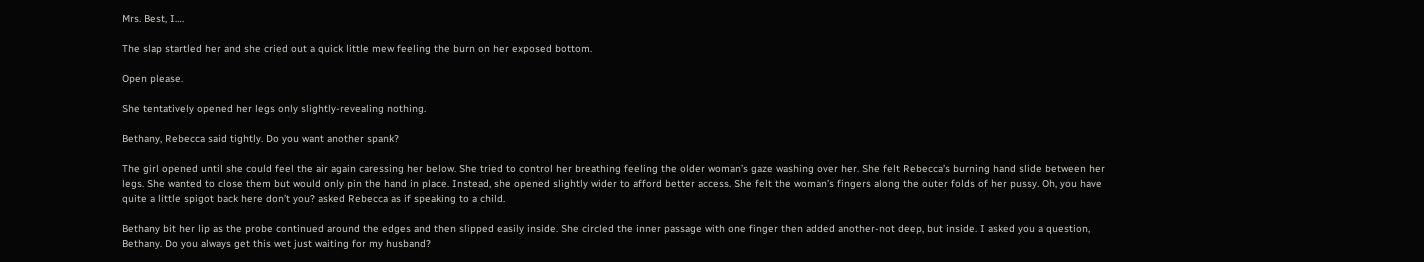Mrs. Best, I….

The slap startled her and she cried out a quick little mew feeling the burn on her exposed bottom.

Open please.

She tentatively opened her legs only slightly-revealing nothing.

Bethany, Rebecca said tightly. Do you want another spank?

The girl opened until she could feel the air again caressing her below. She tried to control her breathing feeling the older woman’s gaze washing over her. She felt Rebecca’s burning hand slide between her legs. She wanted to close them but would only pin the hand in place. Instead, she opened slightly wider to afford better access. She felt the woman’s fingers along the outer folds of her pussy. Oh, you have quite a little spigot back here don’t you? asked Rebecca as if speaking to a child.

Bethany bit her lip as the probe continued around the edges and then slipped easily inside. She circled the inner passage with one finger then added another-not deep, but inside. I asked you a question, Bethany. Do you always get this wet just waiting for my husband?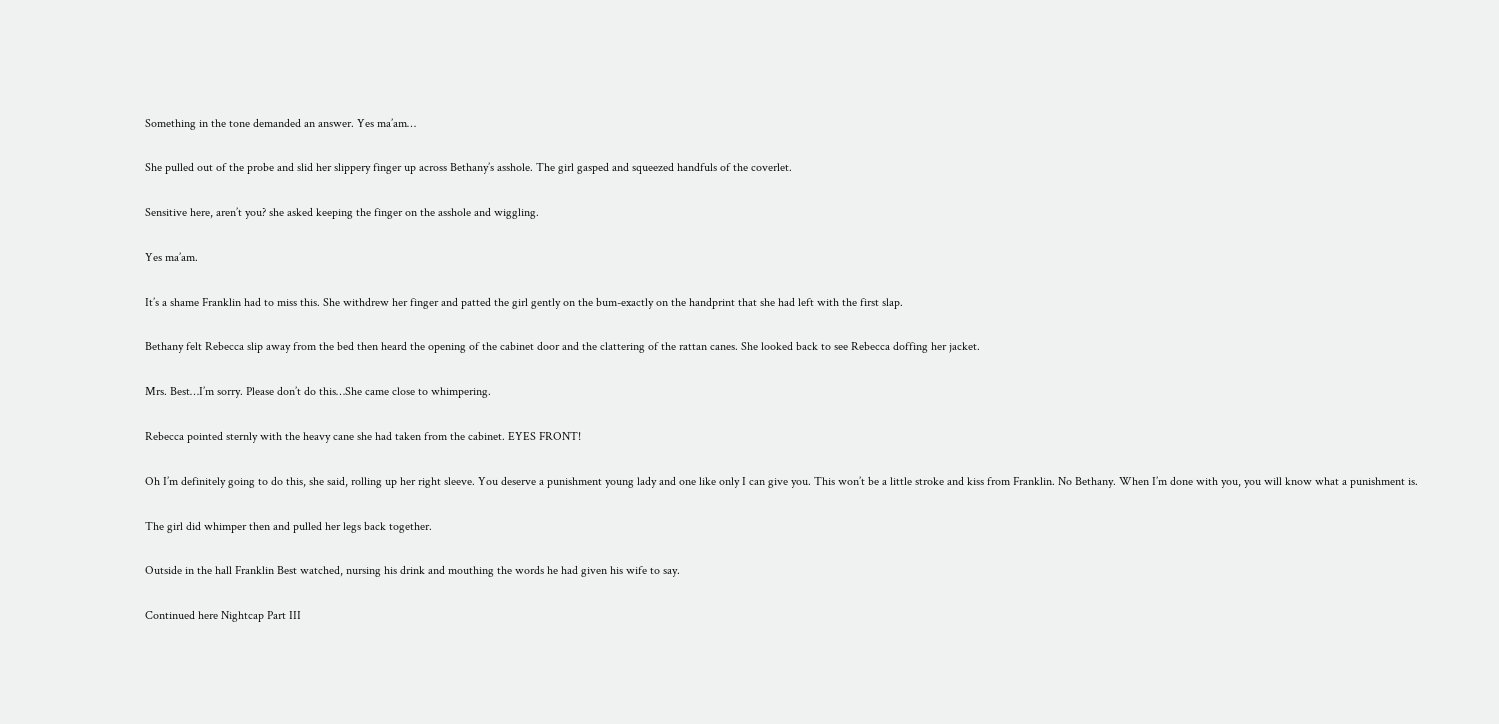Something in the tone demanded an answer. Yes ma’am…

She pulled out of the probe and slid her slippery finger up across Bethany’s asshole. The girl gasped and squeezed handfuls of the coverlet.

Sensitive here, aren’t you? she asked keeping the finger on the asshole and wiggling.

Yes ma’am.

It’s a shame Franklin had to miss this. She withdrew her finger and patted the girl gently on the bum-exactly on the handprint that she had left with the first slap.

Bethany felt Rebecca slip away from the bed then heard the opening of the cabinet door and the clattering of the rattan canes. She looked back to see Rebecca doffing her jacket.

Mrs. Best…I’m sorry. Please don’t do this…She came close to whimpering.

Rebecca pointed sternly with the heavy cane she had taken from the cabinet. EYES FRONT!

Oh I’m definitely going to do this, she said, rolling up her right sleeve. You deserve a punishment young lady and one like only I can give you. This won’t be a little stroke and kiss from Franklin. No Bethany. When I’m done with you, you will know what a punishment is.

The girl did whimper then and pulled her legs back together.

Outside in the hall Franklin Best watched, nursing his drink and mouthing the words he had given his wife to say.

Continued here Nightcap Part III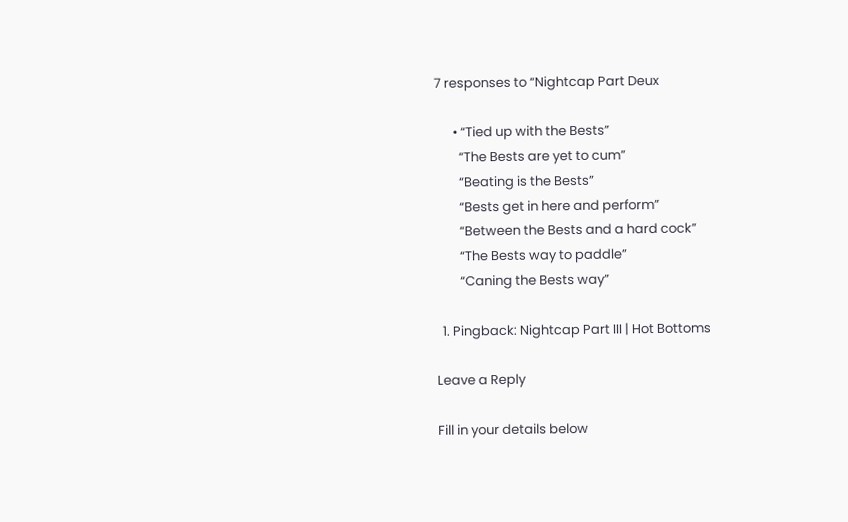7 responses to “Nightcap Part Deux

      • “Tied up with the Bests”
        “The Bests are yet to cum”
        “Beating is the Bests”
        “Bests get in here and perform”
        “Between the Bests and a hard cock”
        “The Bests way to paddle”
        “Caning the Bests way”

  1. Pingback: Nightcap Part III | Hot Bottoms

Leave a Reply

Fill in your details below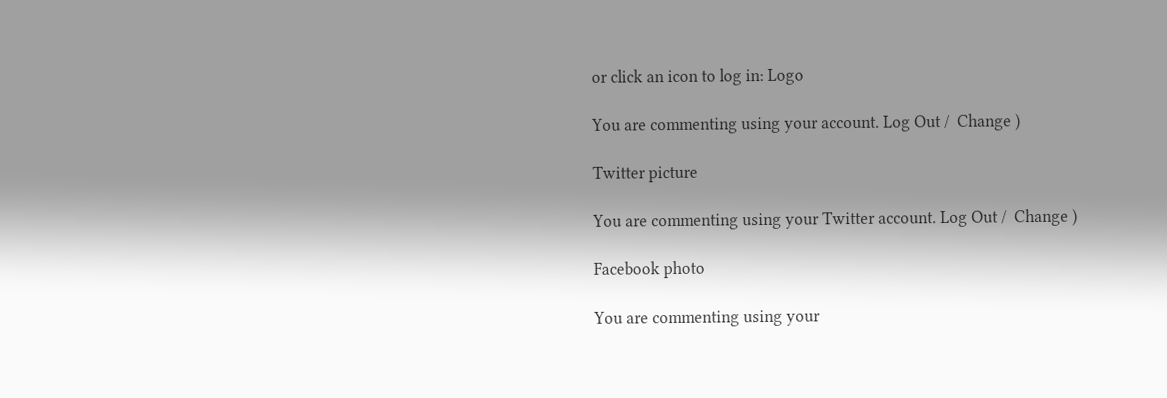or click an icon to log in: Logo

You are commenting using your account. Log Out /  Change )

Twitter picture

You are commenting using your Twitter account. Log Out /  Change )

Facebook photo

You are commenting using your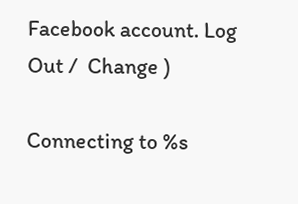Facebook account. Log Out /  Change )

Connecting to %s